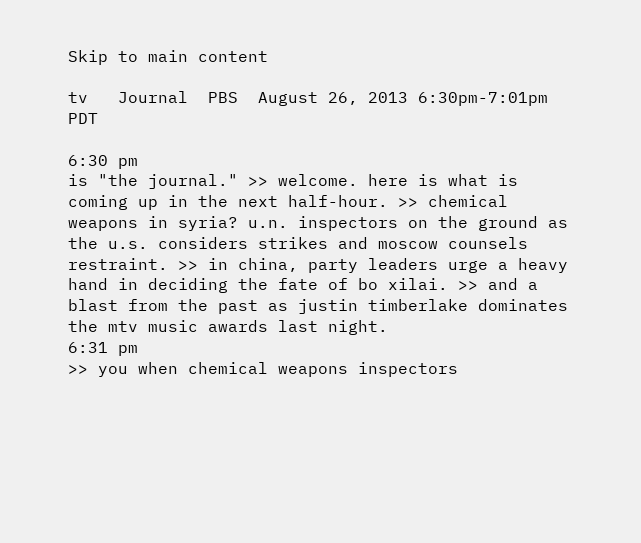Skip to main content

tv   Journal  PBS  August 26, 2013 6:30pm-7:01pm PDT

6:30 pm
is "the journal." >> welcome. here is what is coming up in the next half-hour. >> chemical weapons in syria? u.n. inspectors on the ground as the u.s. considers strikes and moscow counsels restraint. >> in china, party leaders urge a heavy hand in deciding the fate of bo xilai. >> and a blast from the past as justin timberlake dominates the mtv music awards last night.
6:31 pm
>> you when chemical weapons inspectors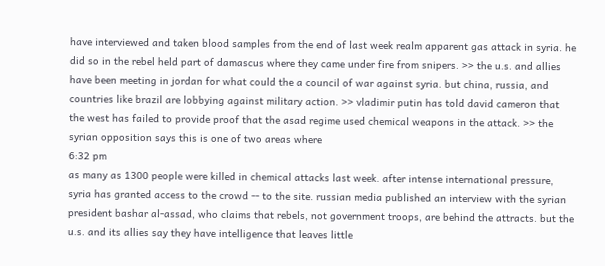have interviewed and taken blood samples from the end of last week realm apparent gas attack in syria. he did so in the rebel held part of damascus where they came under fire from snipers. >> the u.s. and allies have been meeting in jordan for what could the a council of war against syria. but china, russia, and countries like brazil are lobbying against military action. >> vladimir putin has told david cameron that the west has failed to provide proof that the asad regime used chemical weapons in the attack. >> the syrian opposition says this is one of two areas where
6:32 pm
as many as 1300 people were killed in chemical attacks last week. after intense international pressure, syria has granted access to the crowd -- to the site. russian media published an interview with the syrian president bashar al-assad, who claims that rebels, not government troops, are behind the attracts. but the u.s. and its allies say they have intelligence that leaves little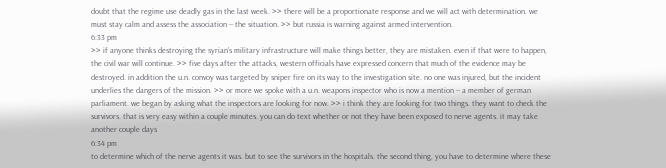doubt that the regime use deadly gas in the last week. >> there will be a proportionate response and we will act with determination. we must stay calm and assess the association -- the situation. >> but russia is warning against armed intervention.
6:33 pm
>> if anyone thinks destroying the syrian's military infrastructure will make things better, they are mistaken. even if that were to happen, the civil war will continue. >> five days after the attacks, western officials have expressed concern that much of the evidence may be destroyed. in addition the u.n. convoy was targeted by sniper fire on its way to the investigation site. no one was injured, but the incident underlies the dangers of the mission. >> or more we spoke with a u.n. weapons inspector who is now a mention -- a member of german parliament. we began by asking what the inspectors are looking for now. >> i think they are looking for two things. they want to check the survivors. that is very easy within a couple minutes. you can do text whether or not they have been exposed to nerve agents. it may take another couple days
6:34 pm
to determine which of the nerve agents it was. but to see the survivors in the hospitals. the second thing, you have to determine where these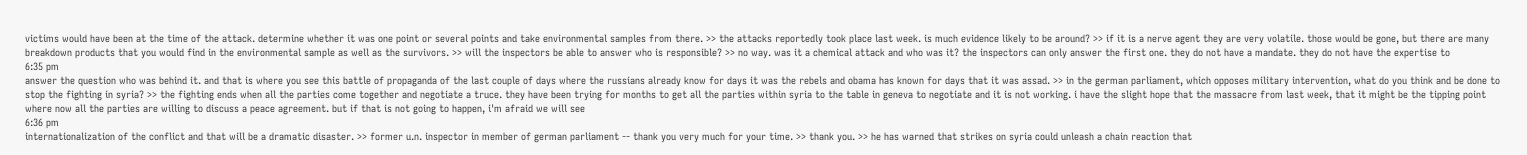victims would have been at the time of the attack. determine whether it was one point or several points and take environmental samples from there. >> the attacks reportedly took place last week. is much evidence likely to be around? >> if it is a nerve agent they are very volatile. those would be gone, but there are many breakdown products that you would find in the environmental sample as well as the survivors. >> will the inspectors be able to answer who is responsible? >> no way. was it a chemical attack and who was it? the inspectors can only answer the first one. they do not have a mandate. they do not have the expertise to
6:35 pm
answer the question who was behind it. and that is where you see this battle of propaganda of the last couple of days where the russians already know for days it was the rebels and obama has known for days that it was assad. >> in the german parliament, which opposes military intervention, what do you think and be done to stop the fighting in syria? >> the fighting ends when all the parties come together and negotiate a truce. they have been trying for months to get all the parties within syria to the table in geneva to negotiate and it is not working. i have the slight hope that the massacre from last week, that it might be the tipping point where now all the parties are willing to discuss a peace agreement. but if that is not going to happen, i'm afraid we will see
6:36 pm
internationalization of the conflict and that will be a dramatic disaster. >> former u.n. inspector in member of german parliament -- thank you very much for your time. >> thank you. >> he has warned that strikes on syria could unleash a chain reaction that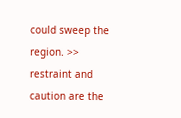could sweep the region. >> restraint and caution are the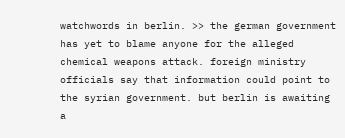watchwords in berlin. >> the german government has yet to blame anyone for the alleged chemical weapons attack. foreign ministry officials say that information could point to the syrian government. but berlin is awaiting a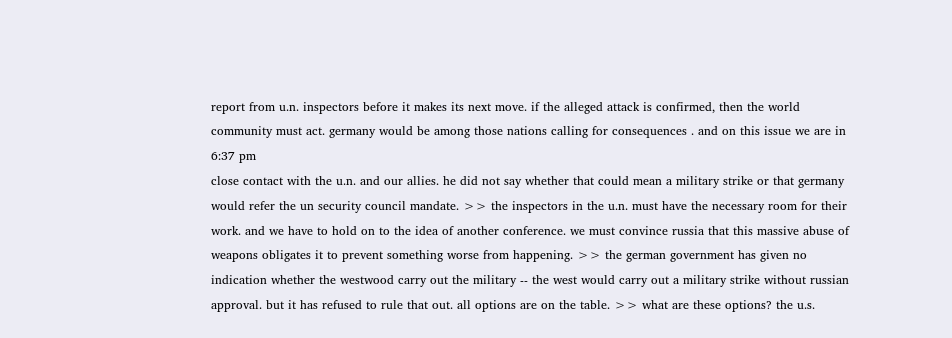report from u.n. inspectors before it makes its next move. if the alleged attack is confirmed, then the world community must act. germany would be among those nations calling for consequences . and on this issue we are in
6:37 pm
close contact with the u.n. and our allies. he did not say whether that could mean a military strike or that germany would refer the un security council mandate. >> the inspectors in the u.n. must have the necessary room for their work. and we have to hold on to the idea of another conference. we must convince russia that this massive abuse of weapons obligates it to prevent something worse from happening. >> the german government has given no indication whether the westwood carry out the military -- the west would carry out a military strike without russian approval. but it has refused to rule that out. all options are on the table. >> what are these options? the u.s.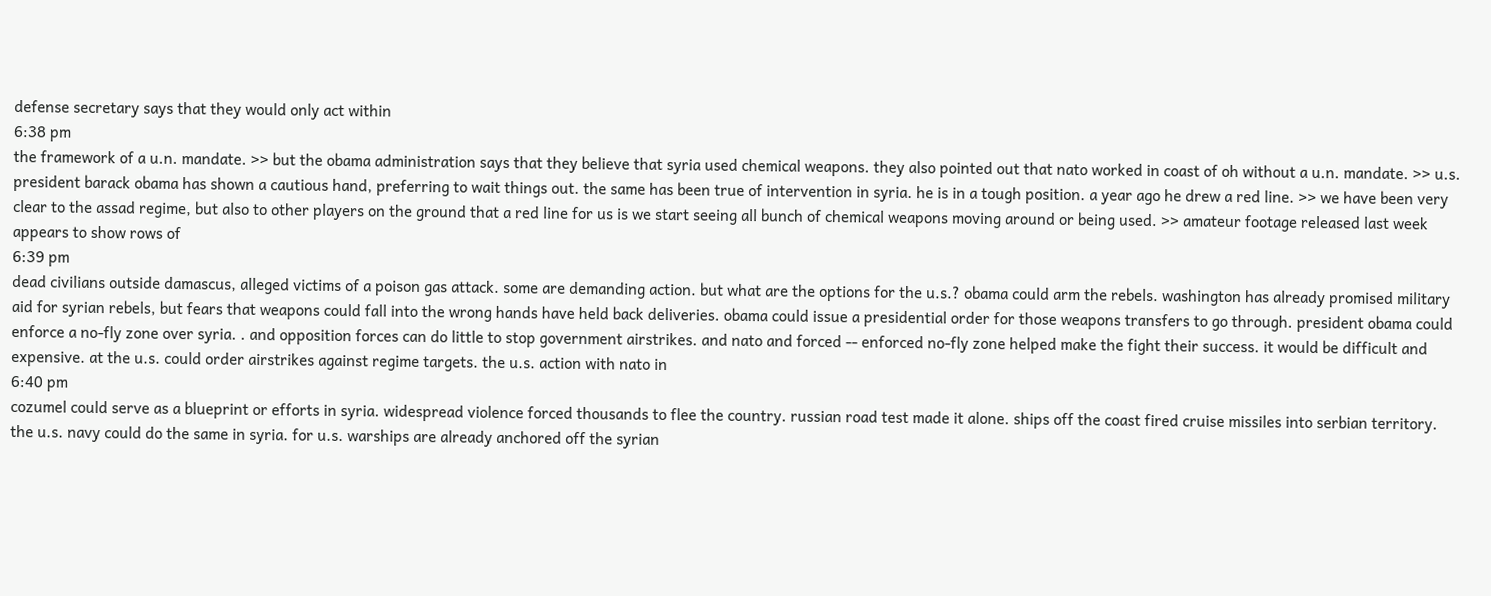defense secretary says that they would only act within
6:38 pm
the framework of a u.n. mandate. >> but the obama administration says that they believe that syria used chemical weapons. they also pointed out that nato worked in coast of oh without a u.n. mandate. >> u.s. president barack obama has shown a cautious hand, preferring to wait things out. the same has been true of intervention in syria. he is in a tough position. a year ago he drew a red line. >> we have been very clear to the assad regime, but also to other players on the ground that a red line for us is we start seeing all bunch of chemical weapons moving around or being used. >> amateur footage released last week appears to show rows of
6:39 pm
dead civilians outside damascus, alleged victims of a poison gas attack. some are demanding action. but what are the options for the u.s.? obama could arm the rebels. washington has already promised military aid for syrian rebels, but fears that weapons could fall into the wrong hands have held back deliveries. obama could issue a presidential order for those weapons transfers to go through. president obama could enforce a no-fly zone over syria. . and opposition forces can do little to stop government airstrikes. and nato and forced -- enforced no-fly zone helped make the fight their success. it would be difficult and expensive. at the u.s. could order airstrikes against regime targets. the u.s. action with nato in
6:40 pm
cozumel could serve as a blueprint or efforts in syria. widespread violence forced thousands to flee the country. russian road test made it alone. ships off the coast fired cruise missiles into serbian territory. the u.s. navy could do the same in syria. for u.s. warships are already anchored off the syrian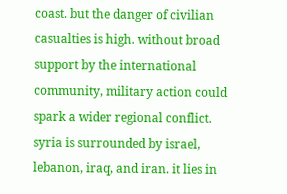coast. but the danger of civilian casualties is high. without broad support by the international community, military action could spark a wider regional conflict. syria is surrounded by israel, lebanon, iraq, and iran. it lies in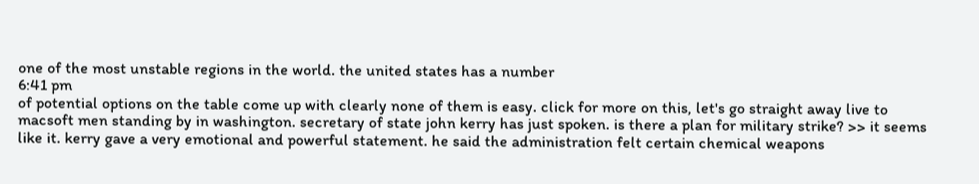one of the most unstable regions in the world. the united states has a number
6:41 pm
of potential options on the table come up with clearly none of them is easy. click for more on this, let's go straight away live to macsoft men standing by in washington. secretary of state john kerry has just spoken. is there a plan for military strike? >> it seems like it. kerry gave a very emotional and powerful statement. he said the administration felt certain chemical weapons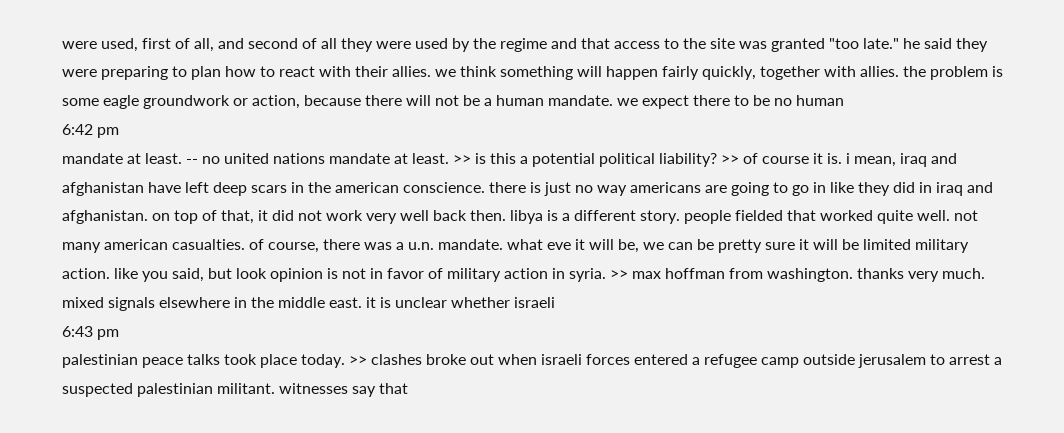were used, first of all, and second of all they were used by the regime and that access to the site was granted "too late." he said they were preparing to plan how to react with their allies. we think something will happen fairly quickly, together with allies. the problem is some eagle groundwork or action, because there will not be a human mandate. we expect there to be no human
6:42 pm
mandate at least. -- no united nations mandate at least. >> is this a potential political liability? >> of course it is. i mean, iraq and afghanistan have left deep scars in the american conscience. there is just no way americans are going to go in like they did in iraq and afghanistan. on top of that, it did not work very well back then. libya is a different story. people fielded that worked quite well. not many american casualties. of course, there was a u.n. mandate. what eve it will be, we can be pretty sure it will be limited military action. like you said, but look opinion is not in favor of military action in syria. >> max hoffman from washington. thanks very much. mixed signals elsewhere in the middle east. it is unclear whether israeli
6:43 pm
palestinian peace talks took place today. >> clashes broke out when israeli forces entered a refugee camp outside jerusalem to arrest a suspected palestinian militant. witnesses say that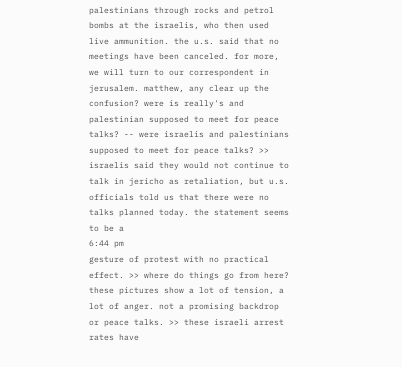palestinians through rocks and petrol bombs at the israelis, who then used live ammunition. the u.s. said that no meetings have been canceled. for more, we will turn to our correspondent in jerusalem. matthew, any clear up the confusion? were is really's and palestinian supposed to meet for peace talks? -- were israelis and palestinians supposed to meet for peace talks? >> israelis said they would not continue to talk in jericho as retaliation, but u.s. officials told us that there were no talks planned today. the statement seems to be a
6:44 pm
gesture of protest with no practical effect. >> where do things go from here? these pictures show a lot of tension, a lot of anger. not a promising backdrop or peace talks. >> these israeli arrest rates have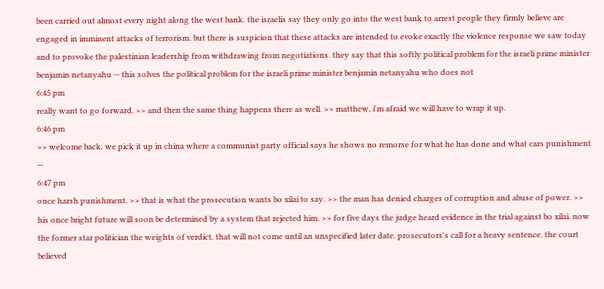been carried out almost every night along the west bank. the israelis say they only go into the west bank to arrest people they firmly believe are engaged in imminent attacks of terrorism. but there is suspicion that these attacks are intended to evoke exactly the violence response we saw today and to provoke the palestinian leadership from withdrawing from negotiations. they say that this softly political problem for the israeli prime minister benjamin netanyahu -- this solves the political problem for the israeli prime minister benjamin netanyahu who does not
6:45 pm
really want to go forward. >> and then the same thing happens there as well. >> matthew, i'm afraid we will have to wrap it up.
6:46 pm
>> welcome back. we pick it up in china where a communist party official says he shows no remorse for what he has done and what cars punishment --
6:47 pm
once harsh punishment. >> that is what the prosecution wants bo xilai to say. >> the man has denied charges of corruption and abuse of power. >> his once bright future will soon be determined by a system that rejected him. >> for five days the judge heard evidence in the trial against bo xilai. now the former star politician the weights of verdict. that will not come until an unspecified later date. prosecutors's call for a heavy sentence. the court believed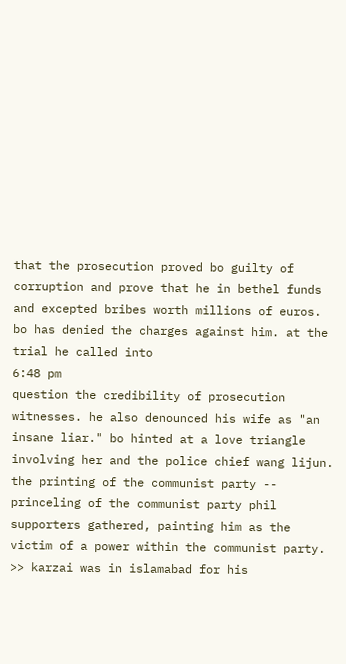that the prosecution proved bo guilty of corruption and prove that he in bethel funds and excepted bribes worth millions of euros. bo has denied the charges against him. at the trial he called into
6:48 pm
question the credibility of prosecution witnesses. he also denounced his wife as "an insane liar." bo hinted at a love triangle involving her and the police chief wang lijun. the printing of the communist party -- princeling of the communist party phil supporters gathered, painting him as the victim of a power within the communist party. >> karzai was in islamabad for his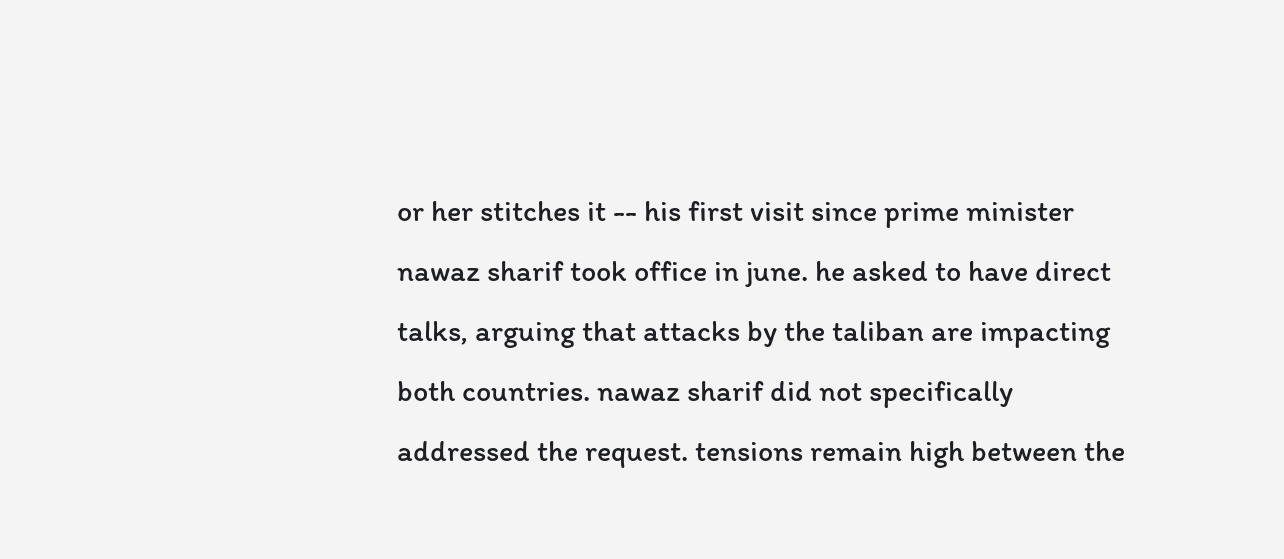or her stitches it -- his first visit since prime minister nawaz sharif took office in june. he asked to have direct talks, arguing that attacks by the taliban are impacting both countries. nawaz sharif did not specifically addressed the request. tensions remain high between the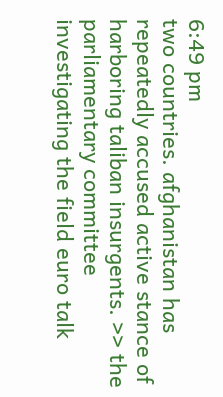6:49 pm
two countries. afghanistan has repeatedly accused active stance of harboring taliban insurgents. >> the parliamentary committee investigating the field euro talk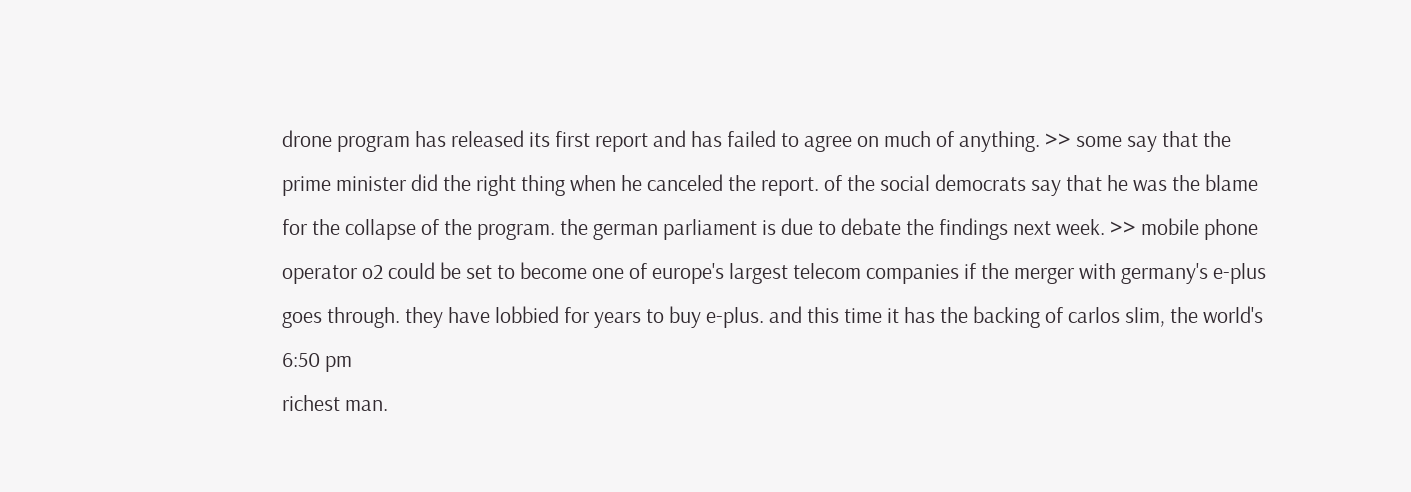drone program has released its first report and has failed to agree on much of anything. >> some say that the prime minister did the right thing when he canceled the report. of the social democrats say that he was the blame for the collapse of the program. the german parliament is due to debate the findings next week. >> mobile phone operator o2 could be set to become one of europe's largest telecom companies if the merger with germany's e-plus goes through. they have lobbied for years to buy e-plus. and this time it has the backing of carlos slim, the world's
6:50 pm
richest man.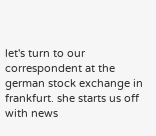let's turn to our correspondent at the german stock exchange in frankfurt. she starts us off with news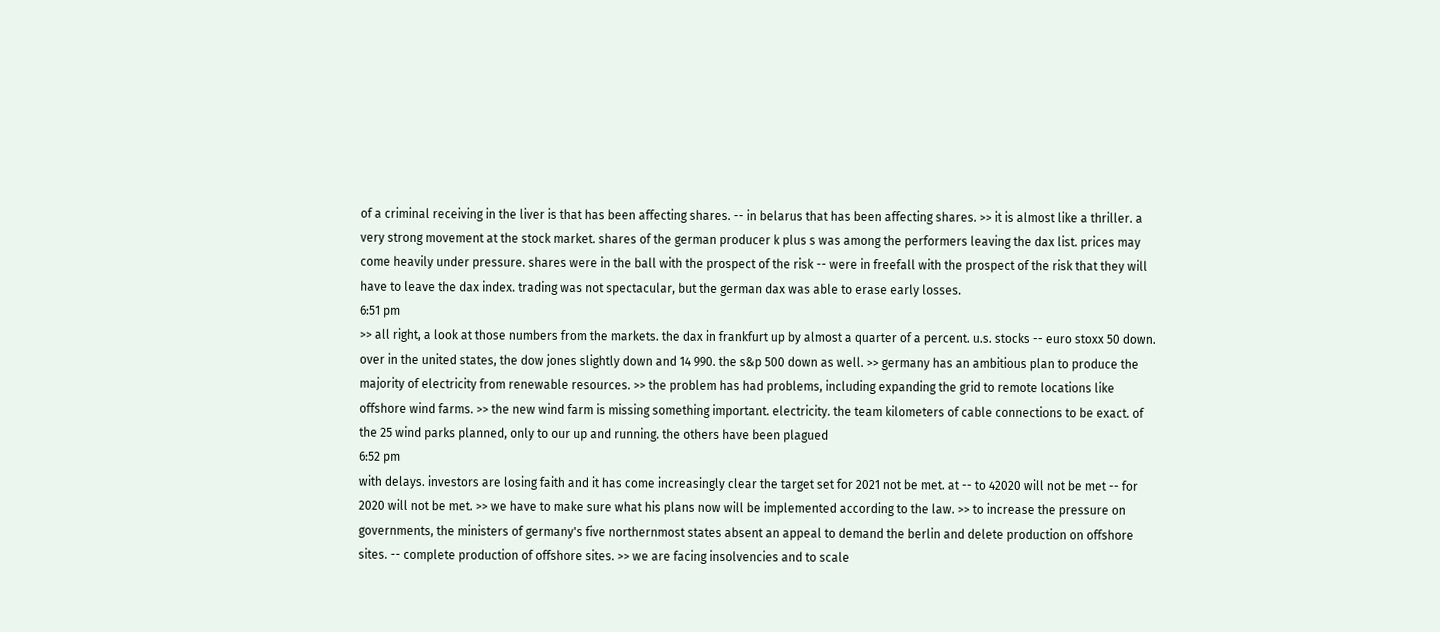of a criminal receiving in the liver is that has been affecting shares. -- in belarus that has been affecting shares. >> it is almost like a thriller. a very strong movement at the stock market. shares of the german producer k plus s was among the performers leaving the dax list. prices may come heavily under pressure. shares were in the ball with the prospect of the risk -- were in freefall with the prospect of the risk that they will have to leave the dax index. trading was not spectacular, but the german dax was able to erase early losses.
6:51 pm
>> all right, a look at those numbers from the markets. the dax in frankfurt up by almost a quarter of a percent. u.s. stocks -- euro stoxx 50 down. over in the united states, the dow jones slightly down and 14 990. the s&p 500 down as well. >> germany has an ambitious plan to produce the majority of electricity from renewable resources. >> the problem has had problems, including expanding the grid to remote locations like offshore wind farms. >> the new wind farm is missing something important. electricity. the team kilometers of cable connections to be exact. of the 25 wind parks planned, only to our up and running. the others have been plagued
6:52 pm
with delays. investors are losing faith and it has come increasingly clear the target set for 2021 not be met. at -- to 42020 will not be met -- for 2020 will not be met. >> we have to make sure what his plans now will be implemented according to the law. >> to increase the pressure on governments, the ministers of germany's five northernmost states absent an appeal to demand the berlin and delete production on offshore sites. -- complete production of offshore sites. >> we are facing insolvencies and to scale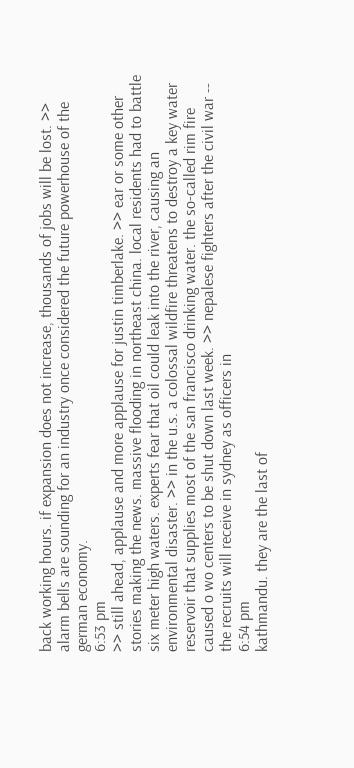back working hours. if expansion does not increase, thousands of jobs will be lost. >> alarm bells are sounding for an industry once considered the future powerhouse of the german economy.
6:53 pm
>> still ahead, applause and more applause for justin timberlake. >> ear or some other stories making the news. massive flooding in northeast china. local residents had to battle six meter high waters. experts fear that oil could leak into the river, causing an environmental disaster. >> in the u.s. a colossal wildfire threatens to destroy a key water reservoir that supplies most of the san francisco drinking water. the so-called rim fire caused o wo centers to be shut down last week. >> nepalese fighters after the civil war -- the recruits will receive in sydney as officers in
6:54 pm
kathmandu. they are the last of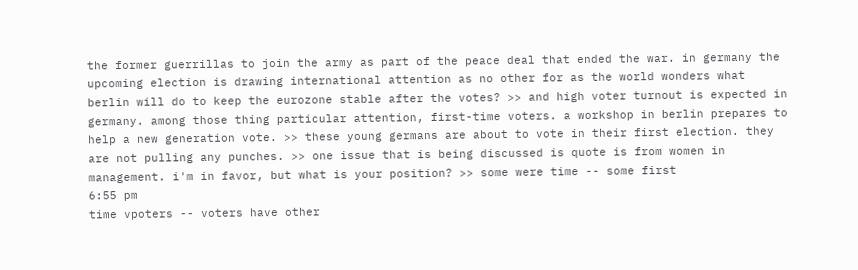the former guerrillas to join the army as part of the peace deal that ended the war. in germany the upcoming election is drawing international attention as no other for as the world wonders what berlin will do to keep the eurozone stable after the votes? >> and high voter turnout is expected in germany. among those thing particular attention, first-time voters. a workshop in berlin prepares to help a new generation vote. >> these young germans are about to vote in their first election. they are not pulling any punches. >> one issue that is being discussed is quote is from women in management. i'm in favor, but what is your position? >> some were time -- some first
6:55 pm
time vpoters -- voters have other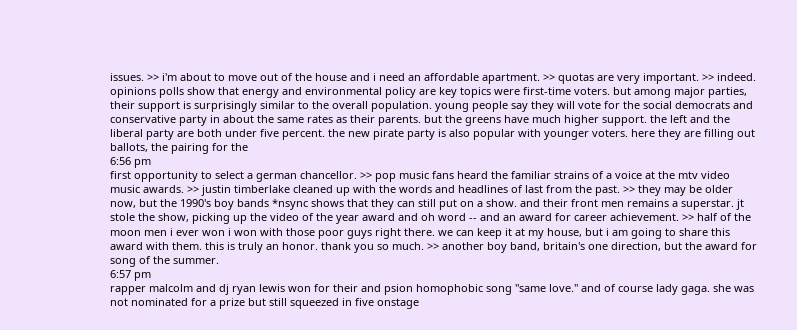issues. >> i'm about to move out of the house and i need an affordable apartment. >> quotas are very important. >> indeed. opinions polls show that energy and environmental policy are key topics were first-time voters. but among major parties, their support is surprisingly similar to the overall population. young people say they will vote for the social democrats and conservative party in about the same rates as their parents. but the greens have much higher support. the left and the liberal party are both under five percent. the new pirate party is also popular with younger voters. here they are filling out ballots, the pairing for the
6:56 pm
first opportunity to select a german chancellor. >> pop music fans heard the familiar strains of a voice at the mtv video music awards. >> justin timberlake cleaned up with the words and headlines of last from the past. >> they may be older now, but the 1990's boy bands *nsync shows that they can still put on a show. and their front men remains a superstar. jt stole the show, picking up the video of the year award and oh word -- and an award for career achievement. >> half of the moon men i ever won i won with those poor guys right there. we can keep it at my house, but i am going to share this award with them. this is truly an honor. thank you so much. >> another boy band, britain's one direction, but the award for song of the summer.
6:57 pm
rapper malcolm and dj ryan lewis won for their and psion homophobic song "same love." and of course lady gaga. she was not nominated for a prize but still squeezed in five onstage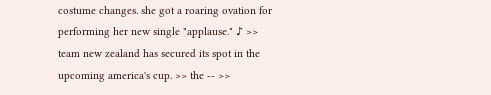costume changes. she got a roaring ovation for performing her new single "applause." ♪ >> team new zealand has secured its spot in the upcoming america's cup. >> the -- >>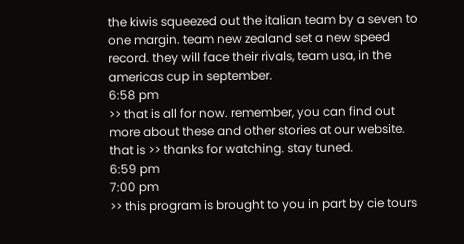the kiwis squeezed out the italian team by a seven to one margin. team new zealand set a new speed record. they will face their rivals, team usa, in the americas cup in september.
6:58 pm
>> that is all for now. remember, you can find out more about these and other stories at our website. that is >> thanks for watching. stay tuned.
6:59 pm
7:00 pm
>> this program is brought to you in part by cie tours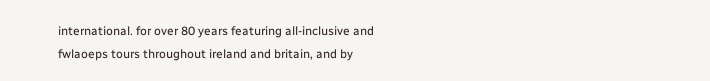international. for over 80 years featuring all-inclusive and fwlaoeps tours throughout ireland and britain, and by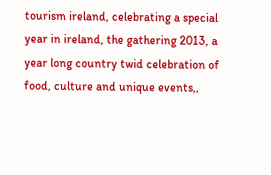tourism ireland, celebrating a special year in ireland, the gathering 2013, a year long country twid celebration of food, culture and unique events,,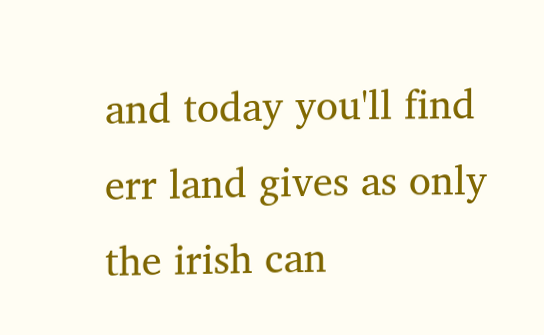and today you'll find err land gives as only the irish can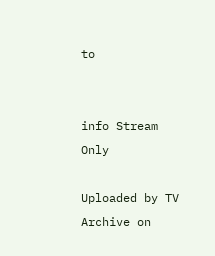to


info Stream Only

Uploaded by TV Archive on